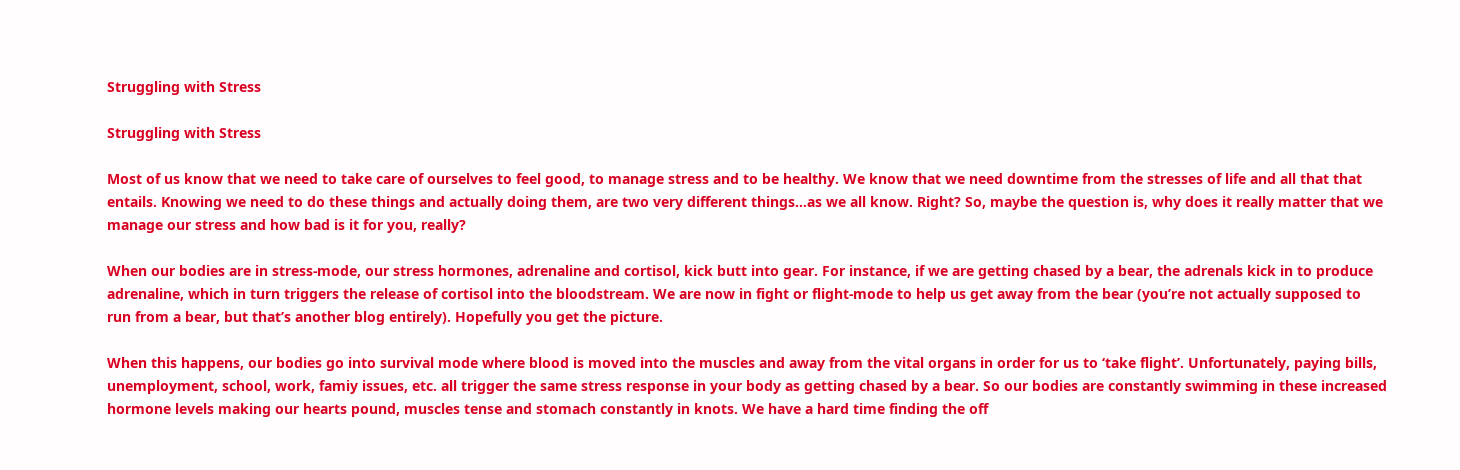Struggling with Stress

Struggling with Stress

Most of us know that we need to take care of ourselves to feel good, to manage stress and to be healthy. We know that we need downtime from the stresses of life and all that that entails. Knowing we need to do these things and actually doing them, are two very different things…as we all know. Right? So, maybe the question is, why does it really matter that we manage our stress and how bad is it for you, really?

When our bodies are in stress-mode, our stress hormones, adrenaline and cortisol, kick butt into gear. For instance, if we are getting chased by a bear, the adrenals kick in to produce adrenaline, which in turn triggers the release of cortisol into the bloodstream. We are now in fight or flight-mode to help us get away from the bear (you’re not actually supposed to run from a bear, but that’s another blog entirely). Hopefully you get the picture.

When this happens, our bodies go into survival mode where blood is moved into the muscles and away from the vital organs in order for us to ‘take flight’. Unfortunately, paying bills, unemployment, school, work, famiy issues, etc. all trigger the same stress response in your body as getting chased by a bear. So our bodies are constantly swimming in these increased hormone levels making our hearts pound, muscles tense and stomach constantly in knots. We have a hard time finding the off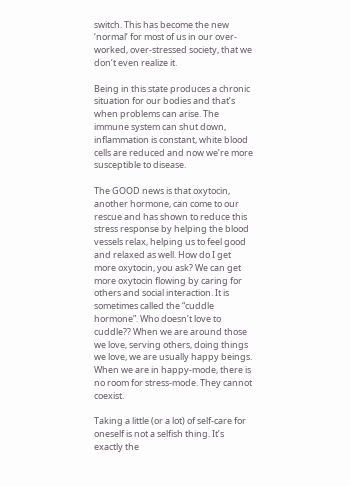switch. This has become the new ‘normal’ for most of us in our over-worked, over-stressed society, that we don’t even realize it.

Being in this state produces a chronic situation for our bodies and that’s when problems can arise. The immune system can shut down, inflammation is constant, white blood cells are reduced and now we’re more susceptible to disease.

The GOOD news is that oxytocin, another hormone, can come to our rescue and has shown to reduce this stress response by helping the blood vessels relax, helping us to feel good and relaxed as well. How do I get more oxytocin, you ask? We can get more oxytocin flowing by caring for others and social interaction. It is sometimes called the “cuddle hormone”. Who doesn’t love to cuddle?? When we are around those we love, serving others, doing things we love, we are usually happy beings. When we are in happy-mode, there is no room for stress-mode. They cannot coexist.

Taking a little (or a lot) of self-care for oneself is not a selfish thing. It’s exactly the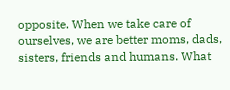opposite. When we take care of ourselves, we are better moms, dads, sisters, friends and humans. What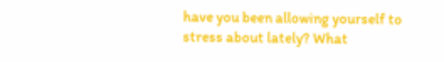have you been allowing yourself to stress about lately? What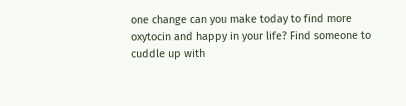one change can you make today to find more oxytocin and happy in your life? Find someone to cuddle up with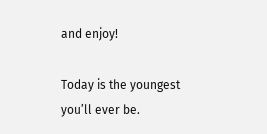and enjoy!

Today is the youngest you’ll ever be.